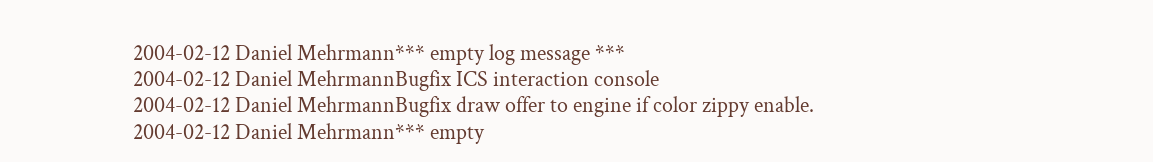2004-02-12 Daniel Mehrmann*** empty log message ***
2004-02-12 Daniel MehrmannBugfix ICS interaction console
2004-02-12 Daniel MehrmannBugfix draw offer to engine if color zippy enable.
2004-02-12 Daniel Mehrmann*** empty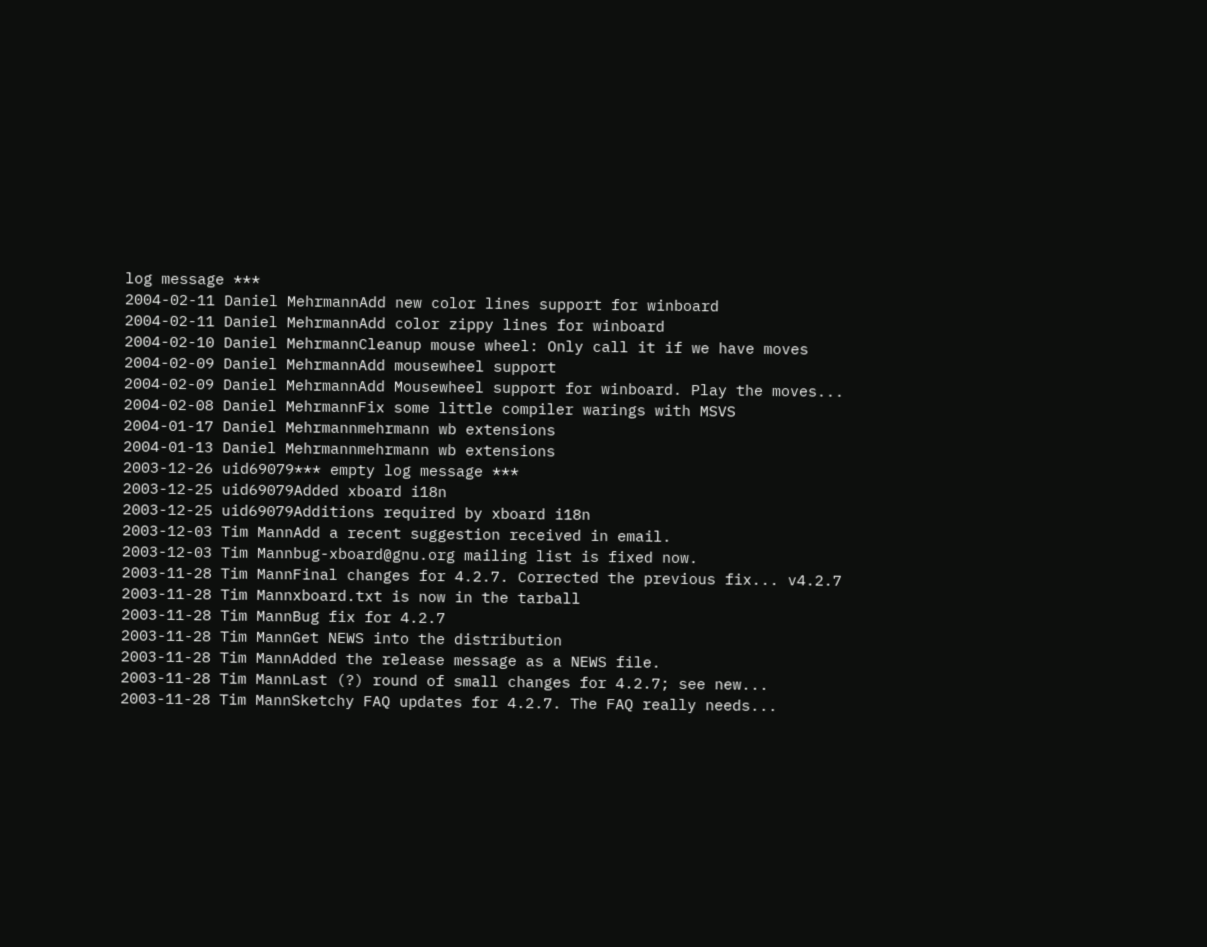log message ***
2004-02-11 Daniel MehrmannAdd new color lines support for winboard
2004-02-11 Daniel MehrmannAdd color zippy lines for winboard
2004-02-10 Daniel MehrmannCleanup mouse wheel: Only call it if we have moves
2004-02-09 Daniel MehrmannAdd mousewheel support
2004-02-09 Daniel MehrmannAdd Mousewheel support for winboard. Play the moves...
2004-02-08 Daniel MehrmannFix some little compiler warings with MSVS
2004-01-17 Daniel Mehrmannmehrmann wb extensions
2004-01-13 Daniel Mehrmannmehrmann wb extensions
2003-12-26 uid69079*** empty log message ***
2003-12-25 uid69079Added xboard i18n
2003-12-25 uid69079Additions required by xboard i18n
2003-12-03 Tim MannAdd a recent suggestion received in email.
2003-12-03 Tim Mannbug-xboard@gnu.org mailing list is fixed now.
2003-11-28 Tim MannFinal changes for 4.2.7. Corrected the previous fix... v4.2.7
2003-11-28 Tim Mannxboard.txt is now in the tarball
2003-11-28 Tim MannBug fix for 4.2.7
2003-11-28 Tim MannGet NEWS into the distribution
2003-11-28 Tim MannAdded the release message as a NEWS file.
2003-11-28 Tim MannLast (?) round of small changes for 4.2.7; see new...
2003-11-28 Tim MannSketchy FAQ updates for 4.2.7. The FAQ really needs...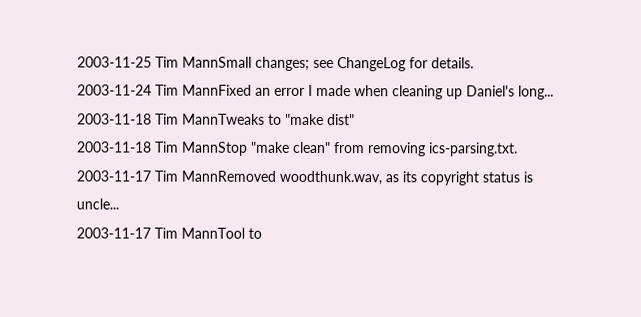2003-11-25 Tim MannSmall changes; see ChangeLog for details.
2003-11-24 Tim MannFixed an error I made when cleaning up Daniel's long...
2003-11-18 Tim MannTweaks to "make dist"
2003-11-18 Tim MannStop "make clean" from removing ics-parsing.txt.
2003-11-17 Tim MannRemoved woodthunk.wav, as its copyright status is uncle...
2003-11-17 Tim MannTool to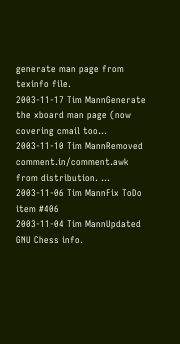generate man page from texinfo file.
2003-11-17 Tim MannGenerate the xboard man page (now covering cmail too...
2003-11-10 Tim MannRemoved comment.in/comment.awk from distribution. ...
2003-11-06 Tim MannFix ToDo item #406
2003-11-04 Tim MannUpdated GNU Chess info.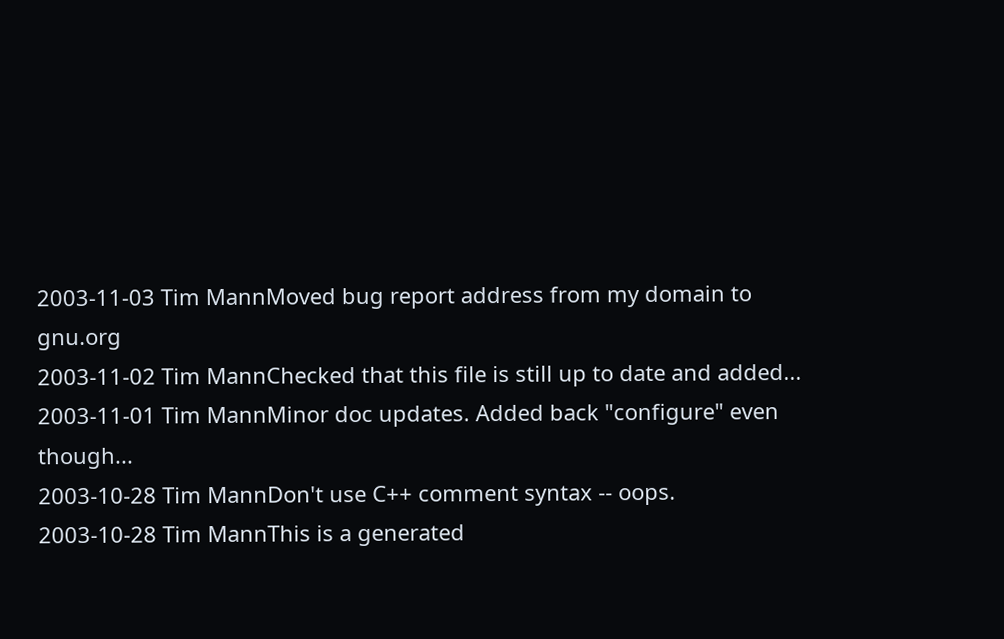2003-11-03 Tim MannMoved bug report address from my domain to gnu.org
2003-11-02 Tim MannChecked that this file is still up to date and added...
2003-11-01 Tim MannMinor doc updates. Added back "configure" even though...
2003-10-28 Tim MannDon't use C++ comment syntax -- oops.
2003-10-28 Tim MannThis is a generated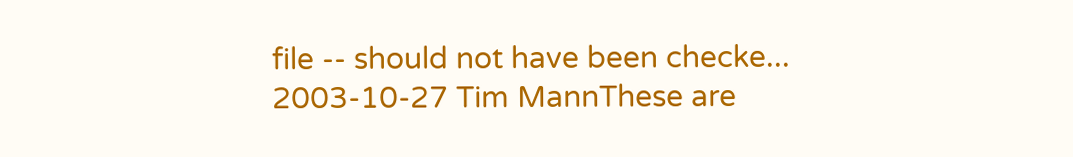file -- should not have been checke...
2003-10-27 Tim MannThese are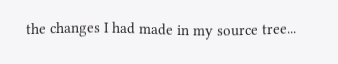the changes I had made in my source tree...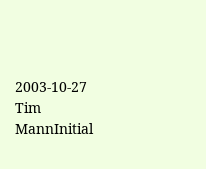2003-10-27 Tim MannInitial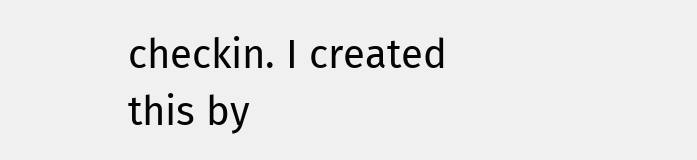checkin. I created this by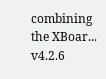combining the XBoar... v4.2.6